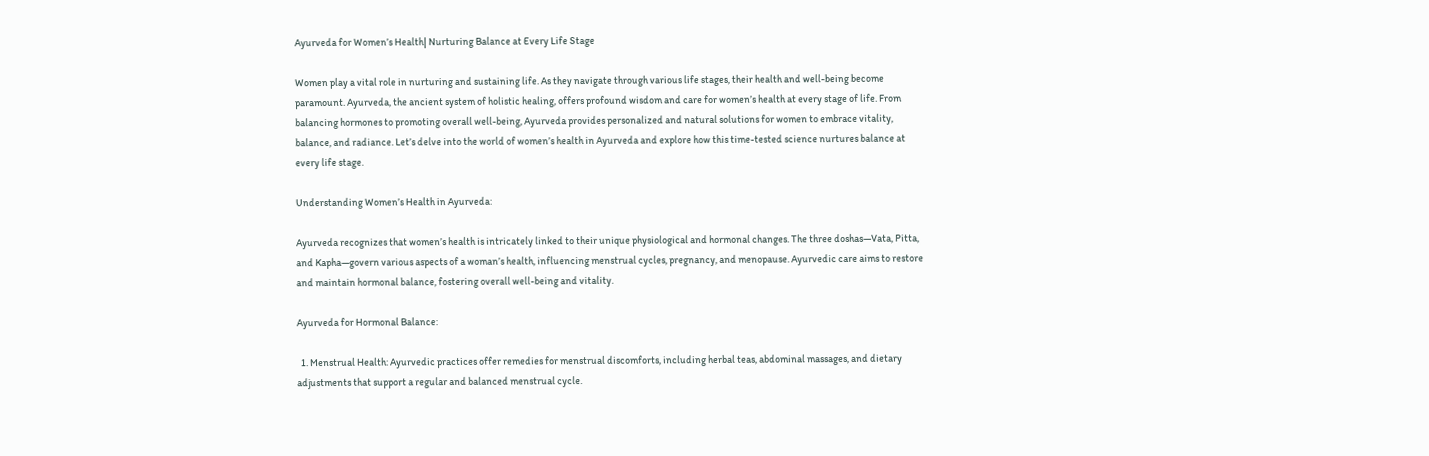Ayurveda for Women’s Health| Nurturing Balance at Every Life Stage

Women play a vital role in nurturing and sustaining life. As they navigate through various life stages, their health and well-being become paramount. Ayurveda, the ancient system of holistic healing, offers profound wisdom and care for women’s health at every stage of life. From balancing hormones to promoting overall well-being, Ayurveda provides personalized and natural solutions for women to embrace vitality, balance, and radiance. Let’s delve into the world of women’s health in Ayurveda and explore how this time-tested science nurtures balance at every life stage.

Understanding Women’s Health in Ayurveda:

Ayurveda recognizes that women’s health is intricately linked to their unique physiological and hormonal changes. The three doshas—Vata, Pitta, and Kapha—govern various aspects of a woman’s health, influencing menstrual cycles, pregnancy, and menopause. Ayurvedic care aims to restore and maintain hormonal balance, fostering overall well-being and vitality.

Ayurveda for Hormonal Balance:

  1. Menstrual Health: Ayurvedic practices offer remedies for menstrual discomforts, including herbal teas, abdominal massages, and dietary adjustments that support a regular and balanced menstrual cycle.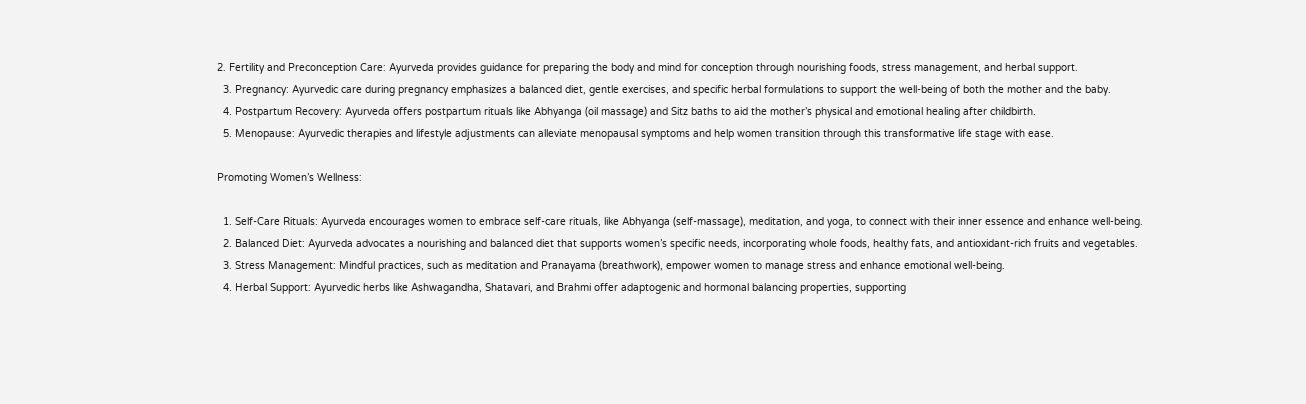2. Fertility and Preconception Care: Ayurveda provides guidance for preparing the body and mind for conception through nourishing foods, stress management, and herbal support.
  3. Pregnancy: Ayurvedic care during pregnancy emphasizes a balanced diet, gentle exercises, and specific herbal formulations to support the well-being of both the mother and the baby.
  4. Postpartum Recovery: Ayurveda offers postpartum rituals like Abhyanga (oil massage) and Sitz baths to aid the mother’s physical and emotional healing after childbirth.
  5. Menopause: Ayurvedic therapies and lifestyle adjustments can alleviate menopausal symptoms and help women transition through this transformative life stage with ease.

Promoting Women’s Wellness:

  1. Self-Care Rituals: Ayurveda encourages women to embrace self-care rituals, like Abhyanga (self-massage), meditation, and yoga, to connect with their inner essence and enhance well-being.
  2. Balanced Diet: Ayurveda advocates a nourishing and balanced diet that supports women’s specific needs, incorporating whole foods, healthy fats, and antioxidant-rich fruits and vegetables.
  3. Stress Management: Mindful practices, such as meditation and Pranayama (breathwork), empower women to manage stress and enhance emotional well-being.
  4. Herbal Support: Ayurvedic herbs like Ashwagandha, Shatavari, and Brahmi offer adaptogenic and hormonal balancing properties, supporting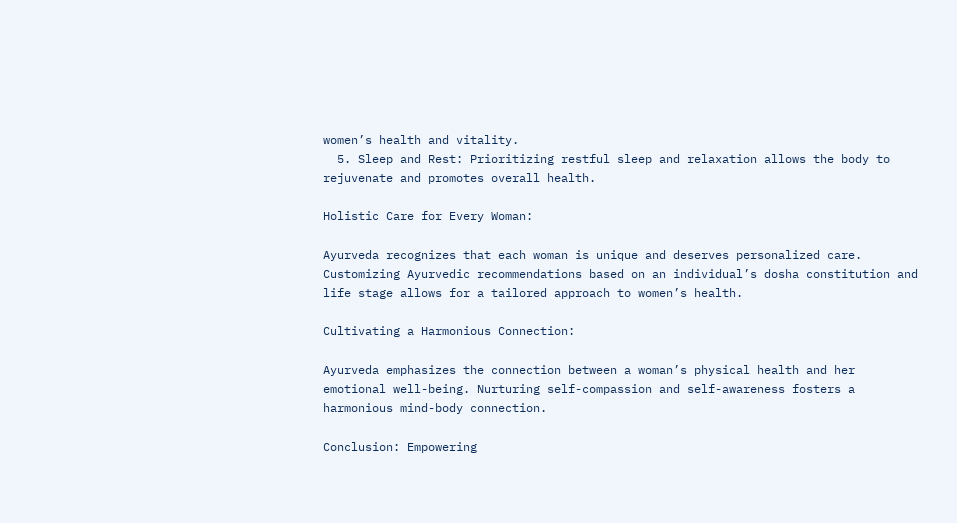women’s health and vitality.
  5. Sleep and Rest: Prioritizing restful sleep and relaxation allows the body to rejuvenate and promotes overall health.

Holistic Care for Every Woman:

Ayurveda recognizes that each woman is unique and deserves personalized care. Customizing Ayurvedic recommendations based on an individual’s dosha constitution and life stage allows for a tailored approach to women’s health.

Cultivating a Harmonious Connection:

Ayurveda emphasizes the connection between a woman’s physical health and her emotional well-being. Nurturing self-compassion and self-awareness fosters a harmonious mind-body connection.

Conclusion: Empowering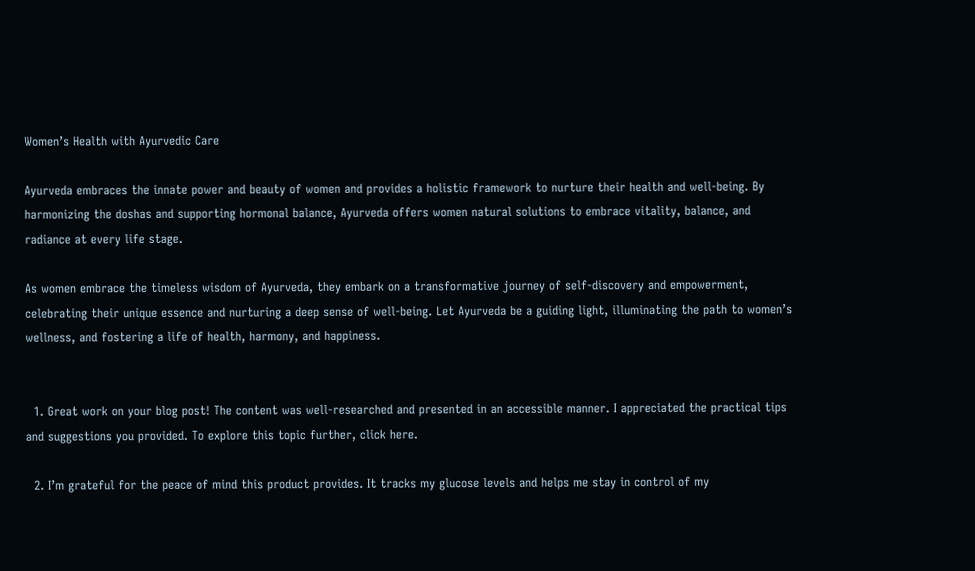Women’s Health with Ayurvedic Care

Ayurveda embraces the innate power and beauty of women and provides a holistic framework to nurture their health and well-being. By harmonizing the doshas and supporting hormonal balance, Ayurveda offers women natural solutions to embrace vitality, balance, and radiance at every life stage.

As women embrace the timeless wisdom of Ayurveda, they embark on a transformative journey of self-discovery and empowerment, celebrating their unique essence and nurturing a deep sense of well-being. Let Ayurveda be a guiding light, illuminating the path to women’s wellness, and fostering a life of health, harmony, and happiness.


  1. Great work on your blog post! The content was well-researched and presented in an accessible manner. I appreciated the practical tips and suggestions you provided. To explore this topic further, click here.

  2. I’m grateful for the peace of mind this product provides. It tracks my glucose levels and helps me stay in control of my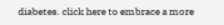diabetes. click here to embrace a more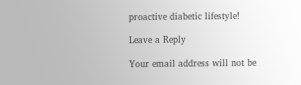proactive diabetic lifestyle!

Leave a Reply

Your email address will not be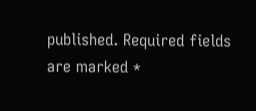published. Required fields are marked *